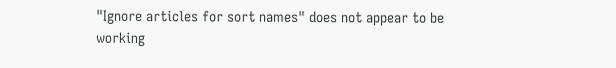"Ignore articles for sort names" does not appear to be working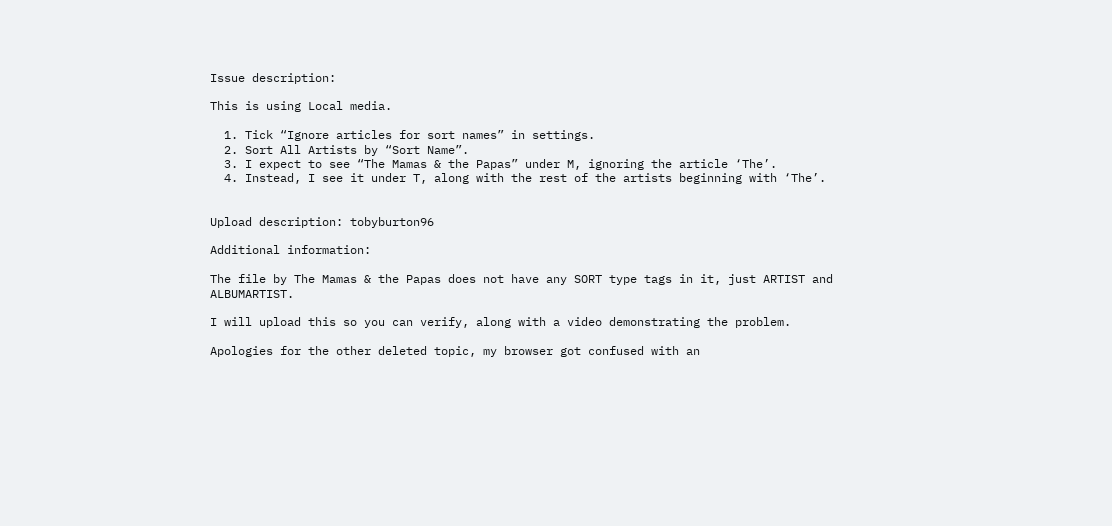Issue description:

This is using Local media.

  1. Tick “Ignore articles for sort names” in settings.
  2. Sort All Artists by “Sort Name”.
  3. I expect to see “The Mamas & the Papas” under M, ignoring the article ‘The’.
  4. Instead, I see it under T, along with the rest of the artists beginning with ‘The’.


Upload description: tobyburton96

Additional information:

The file by The Mamas & the Papas does not have any SORT type tags in it, just ARTIST and ALBUMARTIST.

I will upload this so you can verify, along with a video demonstrating the problem.

Apologies for the other deleted topic, my browser got confused with an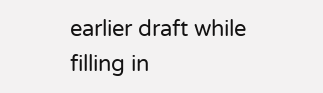earlier draft while filling in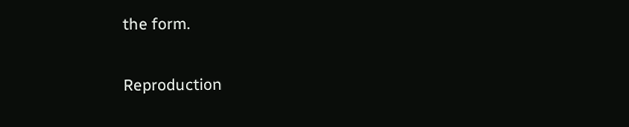the form.

Reproduction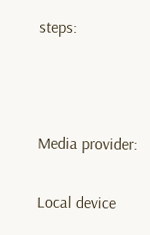steps:



Media provider:

Local device